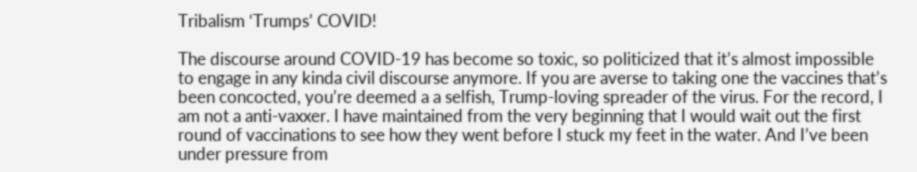Tribalism ‘Trumps’ COVID!

The discourse around COVID-19 has become so toxic, so politicized that it’s almost impossible to engage in any kinda civil discourse anymore. If you are averse to taking one the vaccines that’s been concocted, you’re deemed a a selfish, Trump-loving spreader of the virus. For the record, I am not a anti-vaxxer. I have maintained from the very beginning that I would wait out the first round of vaccinations to see how they went before I stuck my feet in the water. And I’ve been under pressure from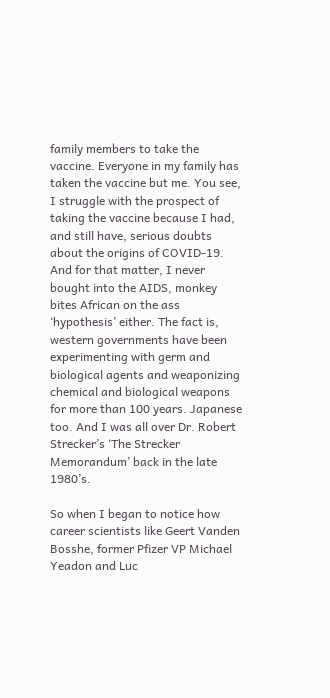family members to take the vaccine. Everyone in my family has taken the vaccine but me. You see, I struggle with the prospect of taking the vaccine because I had, and still have, serious doubts about the origins of COVID-19. And for that matter, I never bought into the AIDS, monkey bites African on the ass ‘hypothesis’ either. The fact is, western governments have been experimenting with germ and biological agents and weaponizing chemical and biological weapons for more than 100 years. Japanese too. And I was all over Dr. Robert Strecker’s ‘The Strecker Memorandum’ back in the late 1980’s.

So when I began to notice how career scientists like Geert Vanden Bosshe, former Pfizer VP Michael Yeadon and Luc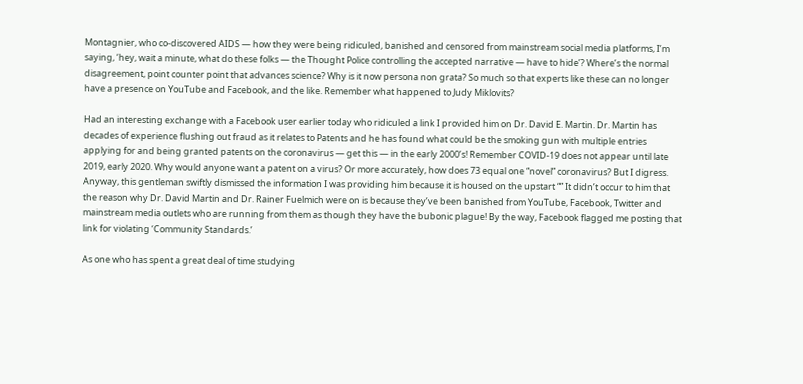Montagnier, who co-discovered AIDS — how they were being ridiculed, banished and censored from mainstream social media platforms, I’m saying, ‘hey, wait a minute, what do these folks — the Thought Police controlling the accepted narrative — have to hide’? Where’s the normal disagreement, point counter point that advances science? Why is it now persona non grata? So much so that experts like these can no longer have a presence on YouTube and Facebook, and the like. Remember what happened to Judy Miklovits?

Had an interesting exchange with a Facebook user earlier today who ridiculed a link I provided him on Dr. David E. Martin. Dr. Martin has decades of experience flushing out fraud as it relates to Patents and he has found what could be the smoking gun with multiple entries applying for and being granted patents on the coronavirus — get this — in the early 2000’s! Remember COVID-19 does not appear until late 2019, early 2020. Why would anyone want a patent on a virus? Or more accurately, how does 73 equal one “novel” coronavirus? But I digress. Anyway, this gentleman swiftly dismissed the information I was providing him because it is housed on the upstart “” It didn’t occur to him that the reason why Dr. David Martin and Dr. Rainer Fuelmich were on is because they’ve been banished from YouTube, Facebook, Twitter and mainstream media outlets who are running from them as though they have the bubonic plague! By the way, Facebook flagged me posting that link for violating ‘Community Standards.’

As one who has spent a great deal of time studying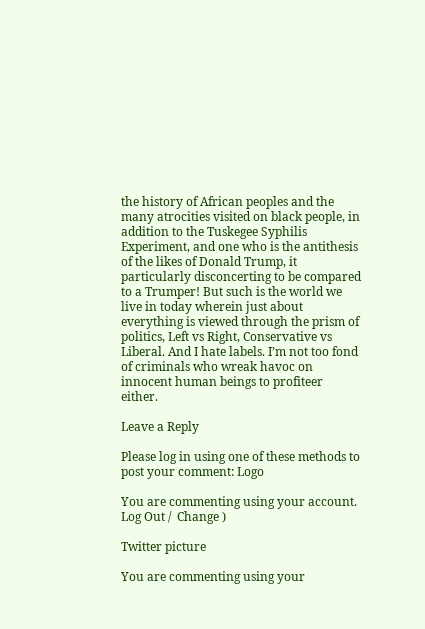the history of African peoples and the many atrocities visited on black people, in addition to the Tuskegee Syphilis Experiment, and one who is the antithesis of the likes of Donald Trump, it particularly disconcerting to be compared to a Trumper! But such is the world we live in today wherein just about everything is viewed through the prism of politics, Left vs Right, Conservative vs Liberal. And I hate labels. I’m not too fond of criminals who wreak havoc on innocent human beings to profiteer either.

Leave a Reply

Please log in using one of these methods to post your comment: Logo

You are commenting using your account. Log Out /  Change )

Twitter picture

You are commenting using your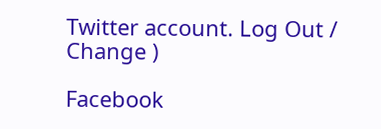Twitter account. Log Out /  Change )

Facebook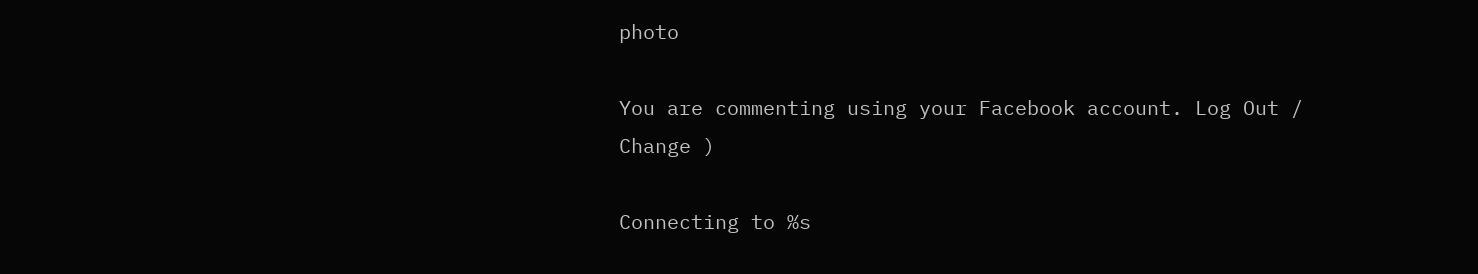photo

You are commenting using your Facebook account. Log Out /  Change )

Connecting to %s